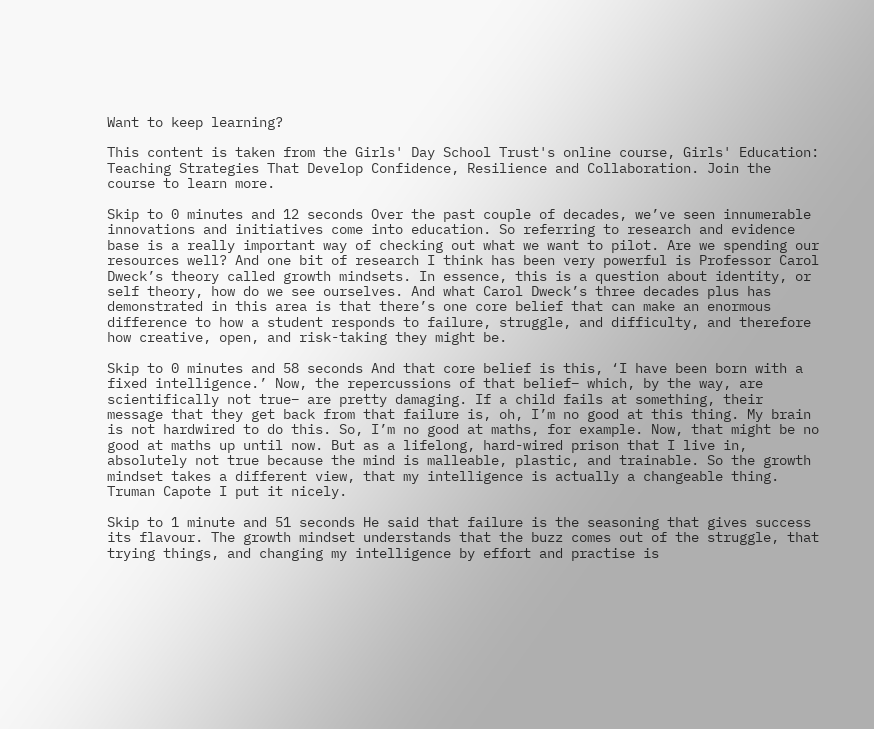Want to keep learning?

This content is taken from the Girls' Day School Trust's online course, Girls' Education: Teaching Strategies That Develop Confidence, Resilience and Collaboration. Join the course to learn more.

Skip to 0 minutes and 12 seconds Over the past couple of decades, we’ve seen innumerable innovations and initiatives come into education. So referring to research and evidence base is a really important way of checking out what we want to pilot. Are we spending our resources well? And one bit of research I think has been very powerful is Professor Carol Dweck’s theory called growth mindsets. In essence, this is a question about identity, or self theory, how do we see ourselves. And what Carol Dweck’s three decades plus has demonstrated in this area is that there’s one core belief that can make an enormous difference to how a student responds to failure, struggle, and difficulty, and therefore how creative, open, and risk-taking they might be.

Skip to 0 minutes and 58 seconds And that core belief is this, ‘I have been born with a fixed intelligence.’ Now, the repercussions of that belief– which, by the way, are scientifically not true– are pretty damaging. If a child fails at something, their message that they get back from that failure is, oh, I’m no good at this thing. My brain is not hardwired to do this. So, I’m no good at maths, for example. Now, that might be no good at maths up until now. But as a lifelong, hard-wired prison that I live in, absolutely not true because the mind is malleable, plastic, and trainable. So the growth mindset takes a different view, that my intelligence is actually a changeable thing. Truman Capote I put it nicely.

Skip to 1 minute and 51 seconds He said that failure is the seasoning that gives success its flavour. The growth mindset understands that the buzz comes out of the struggle, that trying things, and changing my intelligence by effort and practise is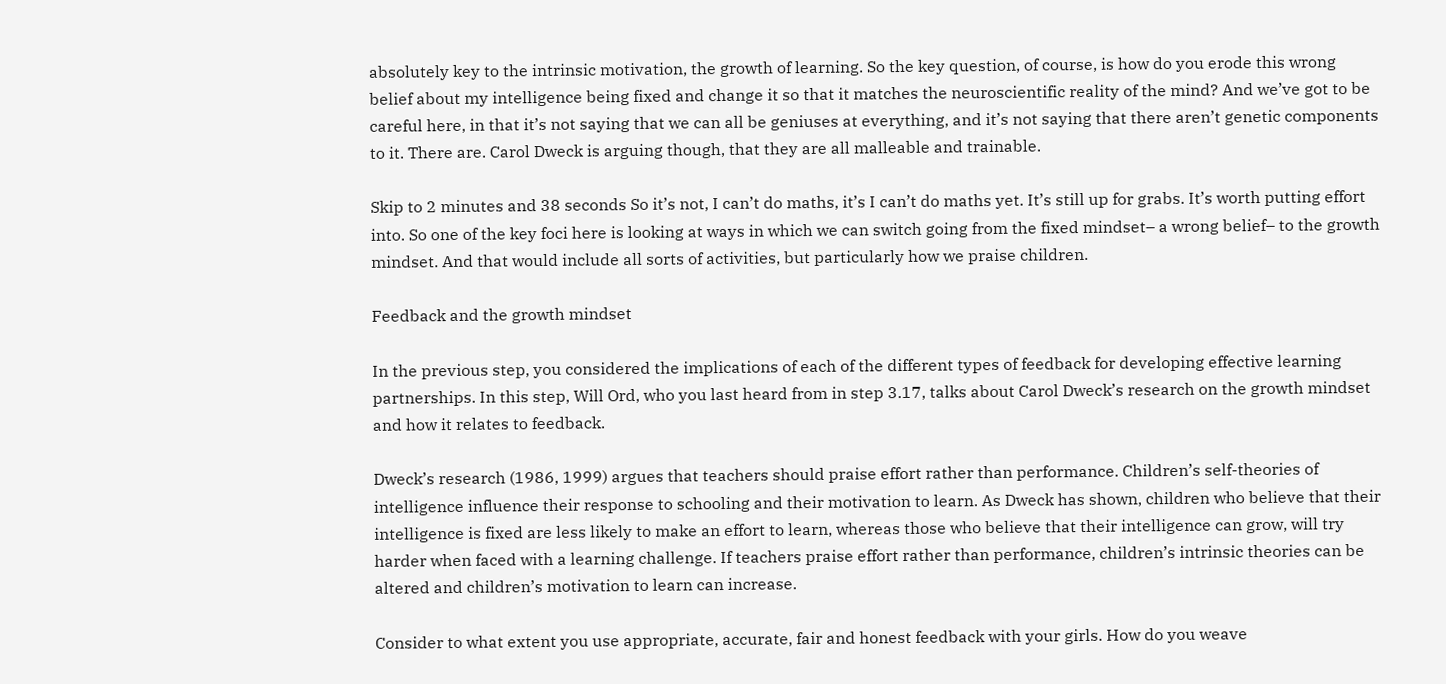absolutely key to the intrinsic motivation, the growth of learning. So the key question, of course, is how do you erode this wrong belief about my intelligence being fixed and change it so that it matches the neuroscientific reality of the mind? And we’ve got to be careful here, in that it’s not saying that we can all be geniuses at everything, and it’s not saying that there aren’t genetic components to it. There are. Carol Dweck is arguing though, that they are all malleable and trainable.

Skip to 2 minutes and 38 seconds So it’s not, I can’t do maths, it’s I can’t do maths yet. It’s still up for grabs. It’s worth putting effort into. So one of the key foci here is looking at ways in which we can switch going from the fixed mindset– a wrong belief– to the growth mindset. And that would include all sorts of activities, but particularly how we praise children.

Feedback and the growth mindset

In the previous step, you considered the implications of each of the different types of feedback for developing effective learning partnerships. In this step, Will Ord, who you last heard from in step 3.17, talks about Carol Dweck’s research on the growth mindset and how it relates to feedback.

Dweck’s research (1986, 1999) argues that teachers should praise effort rather than performance. Children’s self-theories of intelligence influence their response to schooling and their motivation to learn. As Dweck has shown, children who believe that their intelligence is fixed are less likely to make an effort to learn, whereas those who believe that their intelligence can grow, will try harder when faced with a learning challenge. If teachers praise effort rather than performance, children’s intrinsic theories can be altered and children’s motivation to learn can increase.

Consider to what extent you use appropriate, accurate, fair and honest feedback with your girls. How do you weave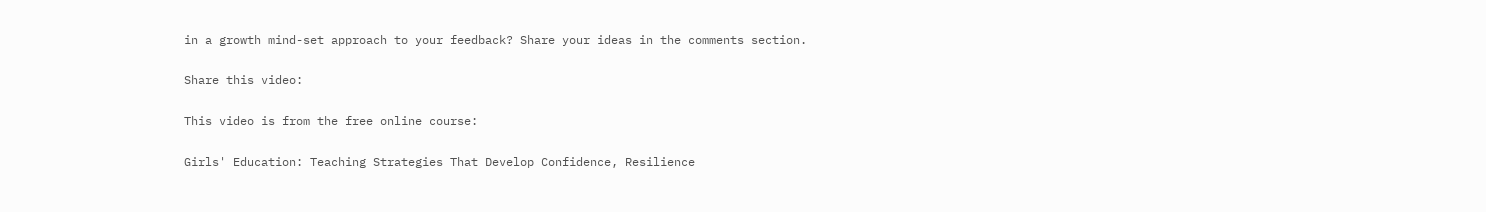in a growth mind-set approach to your feedback? Share your ideas in the comments section.

Share this video:

This video is from the free online course:

Girls' Education: Teaching Strategies That Develop Confidence, Resilience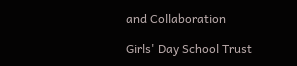and Collaboration

Girls' Day School Trust